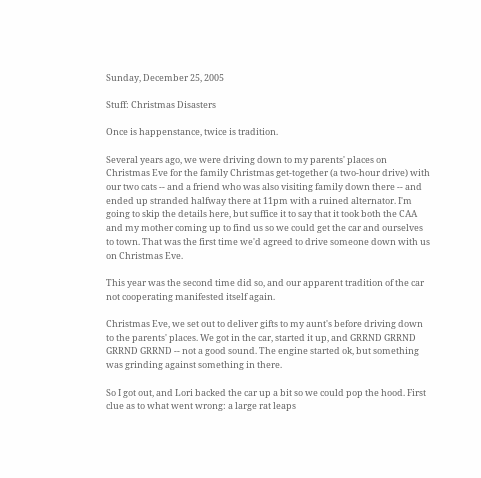Sunday, December 25, 2005

Stuff: Christmas Disasters

Once is happenstance, twice is tradition.

Several years ago, we were driving down to my parents' places on Christmas Eve for the family Christmas get-together (a two-hour drive) with our two cats -- and a friend who was also visiting family down there -- and ended up stranded halfway there at 11pm with a ruined alternator. I'm going to skip the details here, but suffice it to say that it took both the CAA and my mother coming up to find us so we could get the car and ourselves to town. That was the first time we'd agreed to drive someone down with us on Christmas Eve.

This year was the second time did so, and our apparent tradition of the car not cooperating manifested itself again.

Christmas Eve, we set out to deliver gifts to my aunt's before driving down to the parents' places. We got in the car, started it up, and GRRND GRRND GRRND GRRND -- not a good sound. The engine started ok, but something was grinding against something in there.

So I got out, and Lori backed the car up a bit so we could pop the hood. First clue as to what went wrong: a large rat leaps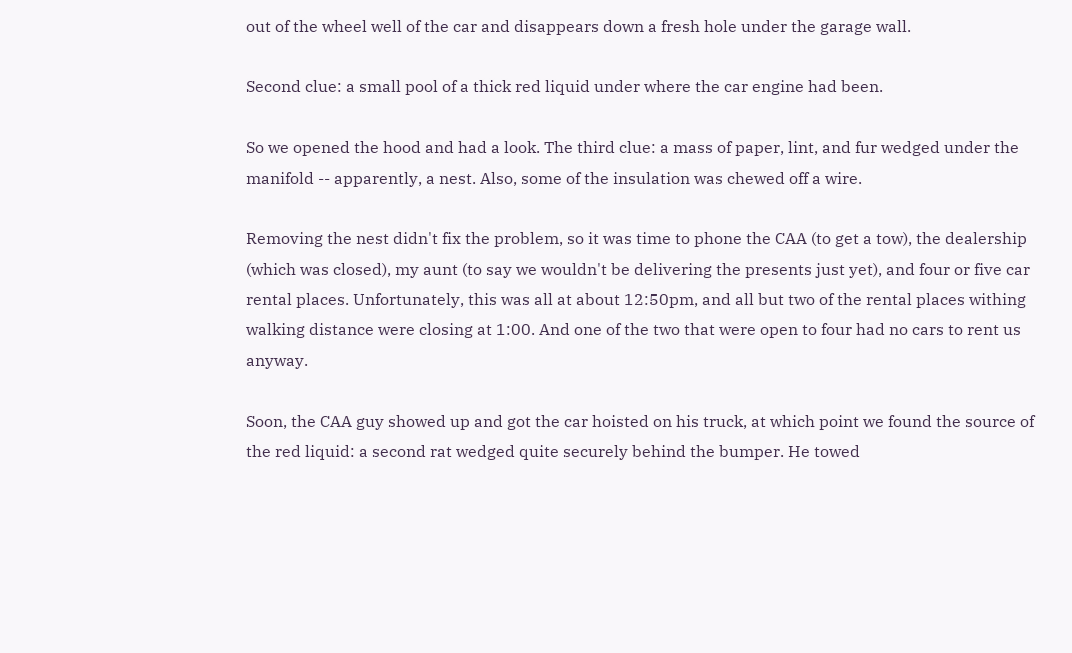out of the wheel well of the car and disappears down a fresh hole under the garage wall.

Second clue: a small pool of a thick red liquid under where the car engine had been.

So we opened the hood and had a look. The third clue: a mass of paper, lint, and fur wedged under the manifold -- apparently, a nest. Also, some of the insulation was chewed off a wire.

Removing the nest didn't fix the problem, so it was time to phone the CAA (to get a tow), the dealership (which was closed), my aunt (to say we wouldn't be delivering the presents just yet), and four or five car rental places. Unfortunately, this was all at about 12:50pm, and all but two of the rental places withing walking distance were closing at 1:00. And one of the two that were open to four had no cars to rent us anyway.

Soon, the CAA guy showed up and got the car hoisted on his truck, at which point we found the source of the red liquid: a second rat wedged quite securely behind the bumper. He towed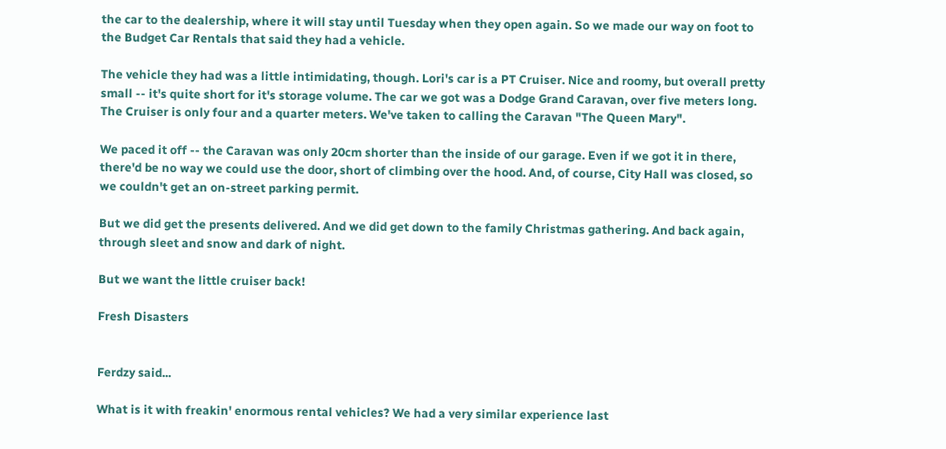the car to the dealership, where it will stay until Tuesday when they open again. So we made our way on foot to the Budget Car Rentals that said they had a vehicle.

The vehicle they had was a little intimidating, though. Lori's car is a PT Cruiser. Nice and roomy, but overall pretty small -- it's quite short for it's storage volume. The car we got was a Dodge Grand Caravan, over five meters long. The Cruiser is only four and a quarter meters. We've taken to calling the Caravan "The Queen Mary".

We paced it off -- the Caravan was only 20cm shorter than the inside of our garage. Even if we got it in there, there'd be no way we could use the door, short of climbing over the hood. And, of course, City Hall was closed, so we couldn't get an on-street parking permit.

But we did get the presents delivered. And we did get down to the family Christmas gathering. And back again, through sleet and snow and dark of night.

But we want the little cruiser back!

Fresh Disasters


Ferdzy said...

What is it with freakin' enormous rental vehicles? We had a very similar experience last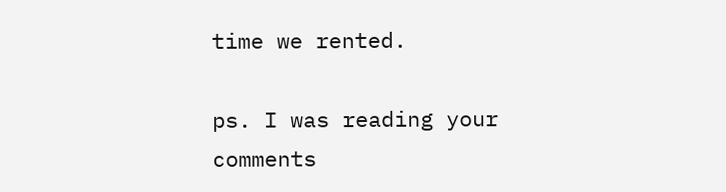time we rented.

ps. I was reading your comments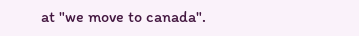at "we move to canada".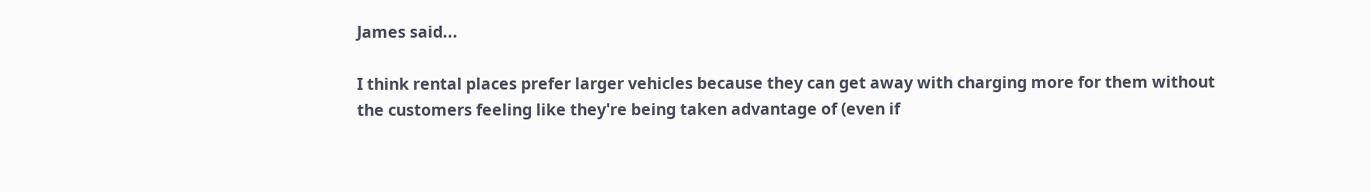James said...

I think rental places prefer larger vehicles because they can get away with charging more for them without the customers feeling like they're being taken advantage of (even if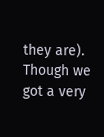they are). Though we got a very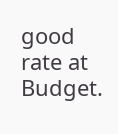good rate at Budget.